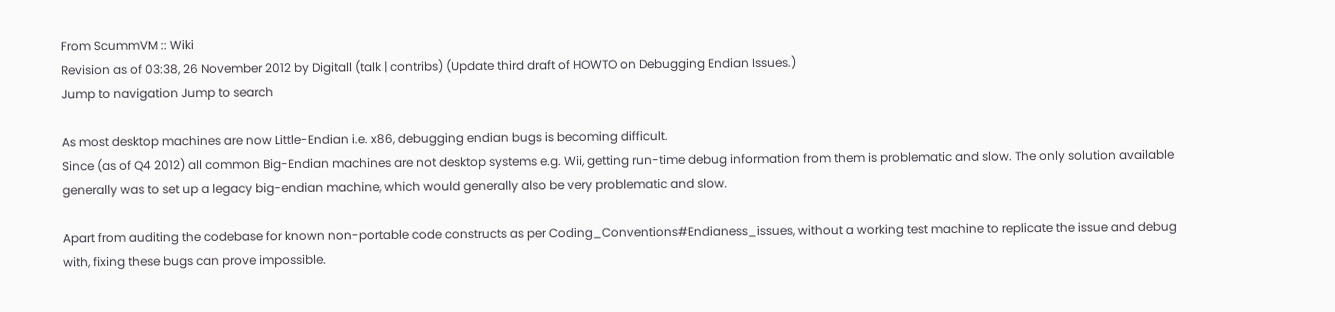From ScummVM :: Wiki
Revision as of 03:38, 26 November 2012 by Digitall (talk | contribs) (Update third draft of HOWTO on Debugging Endian Issues.)
Jump to navigation Jump to search

As most desktop machines are now Little-Endian i.e. x86, debugging endian bugs is becoming difficult.
Since (as of Q4 2012) all common Big-Endian machines are not desktop systems e.g. Wii, getting run-time debug information from them is problematic and slow. The only solution available generally was to set up a legacy big-endian machine, which would generally also be very problematic and slow.

Apart from auditing the codebase for known non-portable code constructs as per Coding_Conventions#Endianess_issues, without a working test machine to replicate the issue and debug with, fixing these bugs can prove impossible.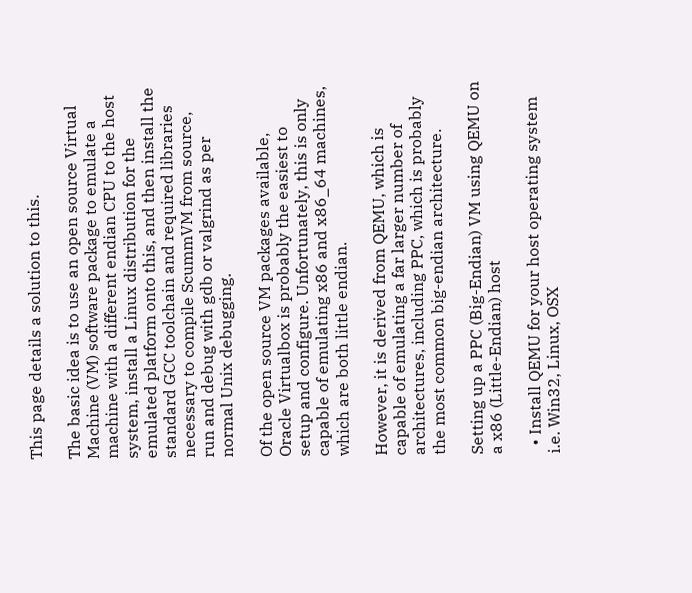This page details a solution to this.

The basic idea is to use an open source Virtual Machine (VM) software package to emulate a machine with a different endian CPU to the host system, install a Linux distribution for the emulated platform onto this, and then install the standard GCC toolchain and required libraries necessary to compile ScummVM from source, run and debug with gdb or valgrind as per normal Unix debugging.

Of the open source VM packages available, Oracle Virtualbox is probably the easiest to setup and configure. Unfortunately, this is only capable of emulating x86 and x86_64 machines, which are both little endian.

However, it is derived from QEMU, which is capable of emulating a far larger number of architectures, including PPC, which is probably the most common big-endian architecture.

Setting up a PPC (Big-Endian) VM using QEMU on a x86 (Little-Endian) host

  • Install QEMU for your host operating system i.e. Win32, Linux, OSX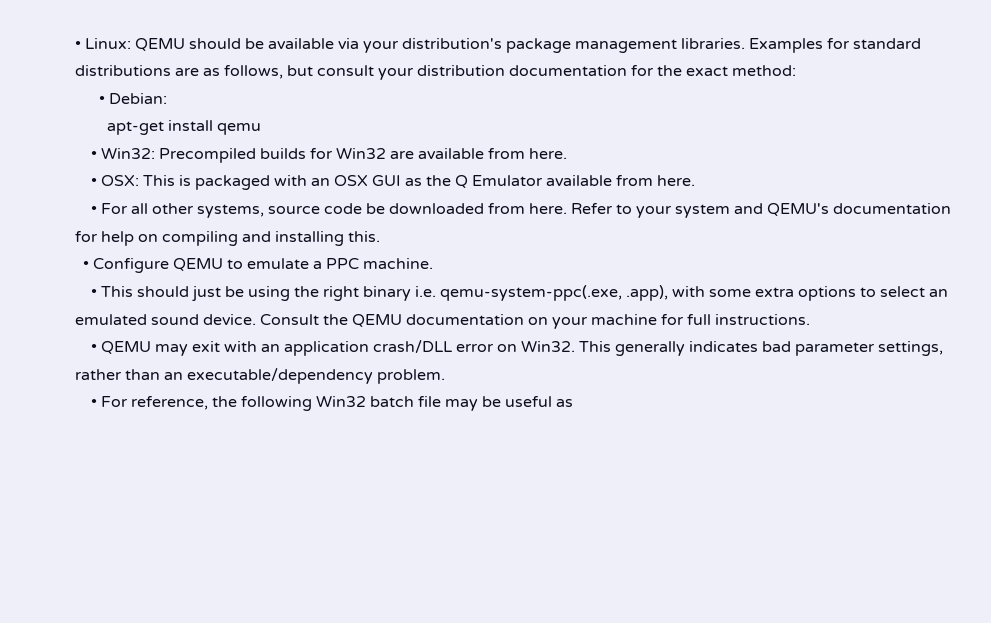• Linux: QEMU should be available via your distribution's package management libraries. Examples for standard distributions are as follows, but consult your distribution documentation for the exact method:
      • Debian:
        apt-get install qemu
    • Win32: Precompiled builds for Win32 are available from here.
    • OSX: This is packaged with an OSX GUI as the Q Emulator available from here.
    • For all other systems, source code be downloaded from here. Refer to your system and QEMU's documentation for help on compiling and installing this.
  • Configure QEMU to emulate a PPC machine.
    • This should just be using the right binary i.e. qemu-system-ppc(.exe, .app), with some extra options to select an emulated sound device. Consult the QEMU documentation on your machine for full instructions.
    • QEMU may exit with an application crash/DLL error on Win32. This generally indicates bad parameter settings, rather than an executable/dependency problem.
    • For reference, the following Win32 batch file may be useful as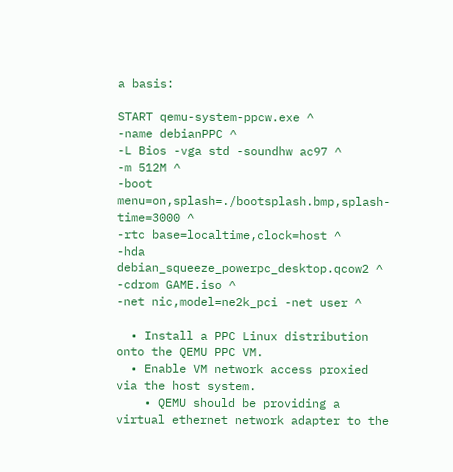a basis:

START qemu-system-ppcw.exe ^
-name debianPPC ^
-L Bios -vga std -soundhw ac97 ^
-m 512M ^
-boot menu=on,splash=./bootsplash.bmp,splash-time=3000 ^
-rtc base=localtime,clock=host ^
-hda debian_squeeze_powerpc_desktop.qcow2 ^
-cdrom GAME.iso ^
-net nic,model=ne2k_pci -net user ^

  • Install a PPC Linux distribution onto the QEMU PPC VM.
  • Enable VM network access proxied via the host system.
    • QEMU should be providing a virtual ethernet network adapter to the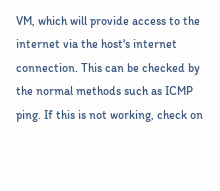VM, which will provide access to the internet via the host's internet connection. This can be checked by the normal methods such as ICMP ping. If this is not working, check on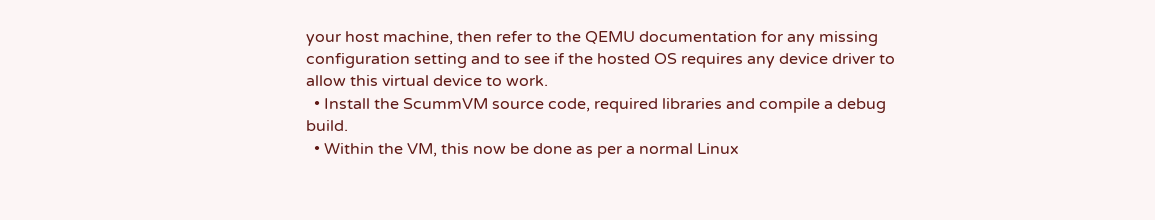your host machine, then refer to the QEMU documentation for any missing configuration setting and to see if the hosted OS requires any device driver to allow this virtual device to work.
  • Install the ScummVM source code, required libraries and compile a debug build.
  • Within the VM, this now be done as per a normal Linux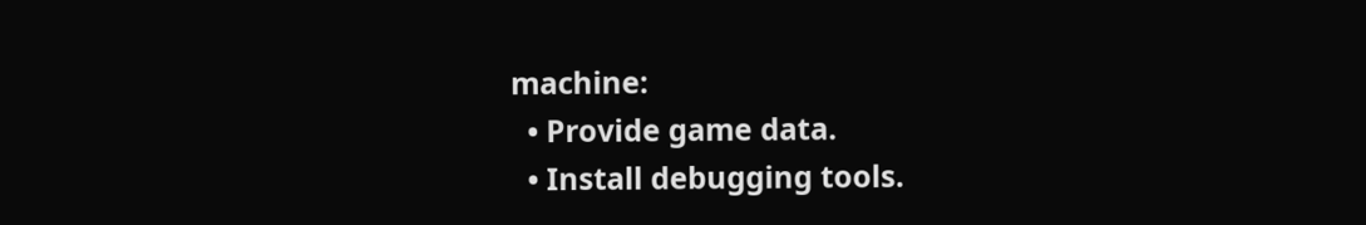machine:
  • Provide game data.
  • Install debugging tools.